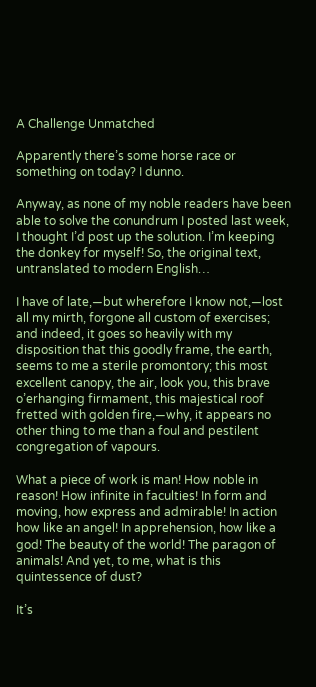A Challenge Unmatched

Apparently there’s some horse race or something on today? I dunno.

Anyway, as none of my noble readers have been able to solve the conundrum I posted last week, I thought I’d post up the solution. I’m keeping the donkey for myself! So, the original text, untranslated to modern English…

I have of late,—but wherefore I know not,—lost all my mirth, forgone all custom of exercises; and indeed, it goes so heavily with my disposition that this goodly frame, the earth, seems to me a sterile promontory; this most excellent canopy, the air, look you, this brave o’erhanging firmament, this majestical roof fretted with golden fire,—why, it appears no other thing to me than a foul and pestilent congregation of vapours.

What a piece of work is man! How noble in reason! How infinite in faculties! In form and moving, how express and admirable! In action how like an angel! In apprehension, how like a god! The beauty of the world! The paragon of animals! And yet, to me, what is this quintessence of dust?

It’s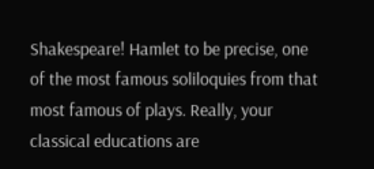Shakespeare! Hamlet to be precise, one of the most famous soliloquies from that most famous of plays. Really, your classical educations are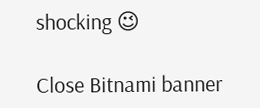shocking 😉

Close Bitnami banner